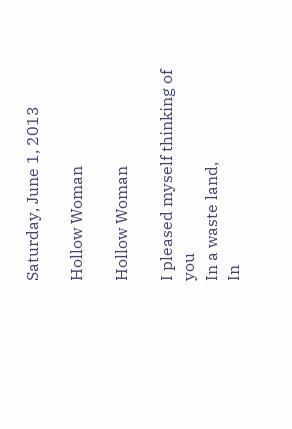Saturday, June 1, 2013

Hollow Woman

Hollow Woman

I pleased myself thinking of you
In a waste land,
In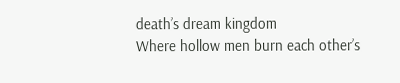death’s dream kingdom
Where hollow men burn each other’s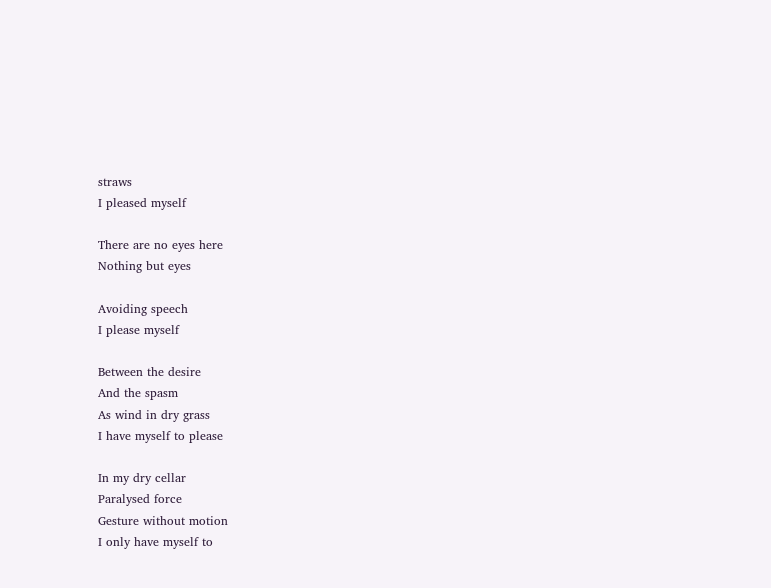straws
I pleased myself

There are no eyes here
Nothing but eyes

Avoiding speech
I please myself

Between the desire
And the spasm
As wind in dry grass
I have myself to please

In my dry cellar
Paralysed force
Gesture without motion
I only have myself to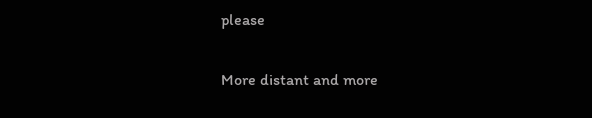please

More distant and more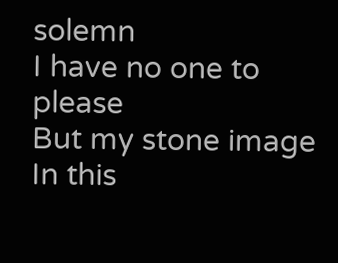solemn
I have no one to please
But my stone image
In this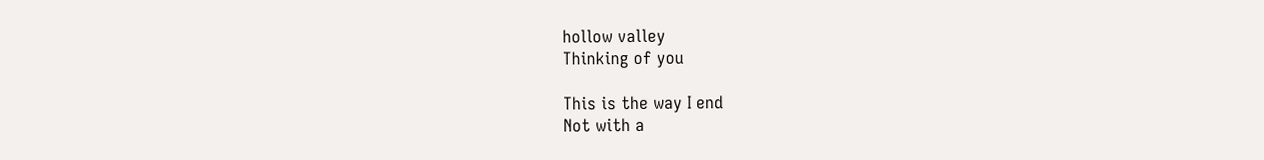hollow valley
Thinking of you

This is the way I end
Not with a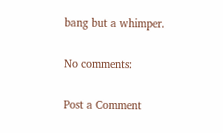bang but a whimper.

No comments:

Post a Comment